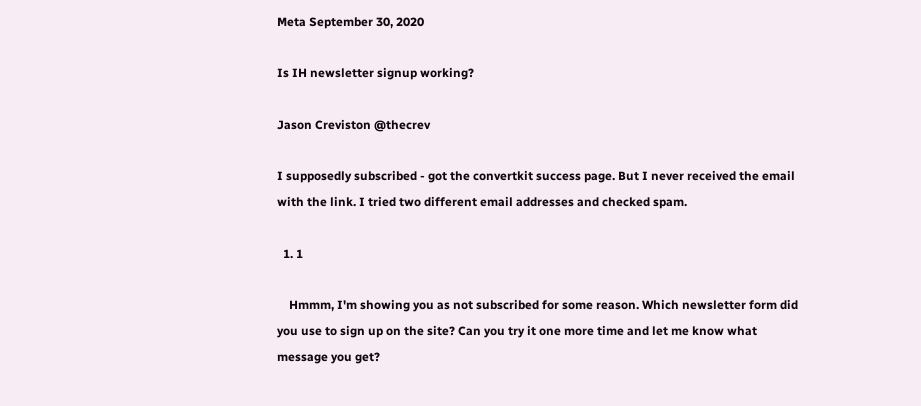Meta September 30, 2020

Is IH newsletter signup working?

Jason Creviston @thecrev

I supposedly subscribed - got the convertkit success page. But I never received the email with the link. I tried two different email addresses and checked spam.

  1. 1

    Hmmm, I'm showing you as not subscribed for some reason. Which newsletter form did you use to sign up on the site? Can you try it one more time and let me know what message you get?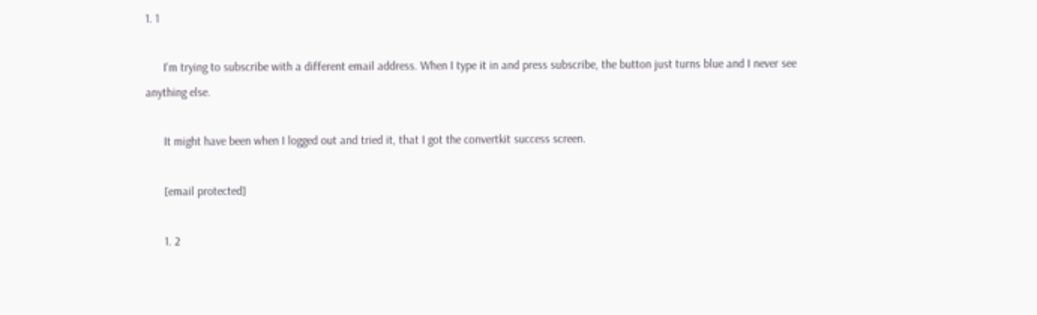1. 1

      I'm trying to subscribe with a different email address. When I type it in and press subscribe, the button just turns blue and I never see anything else.

      It might have been when I logged out and tried it, that I got the convertkit success screen.

      [email protected]

      1. 2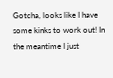Gotcha, looks like I have some kinks to work out! In the meantime I just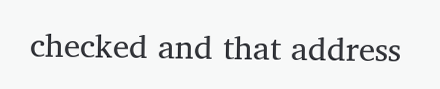checked and that address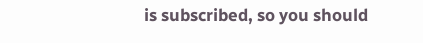is subscribed, so you should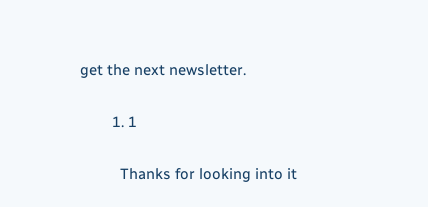get the next newsletter.

        1. 1

          Thanks for looking into it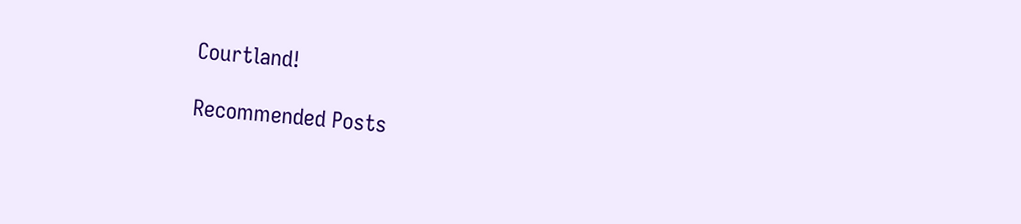Courtland!

Recommended Posts